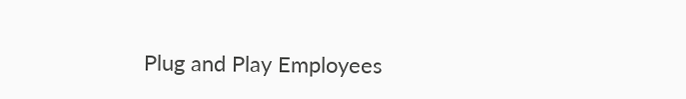Plug and Play Employees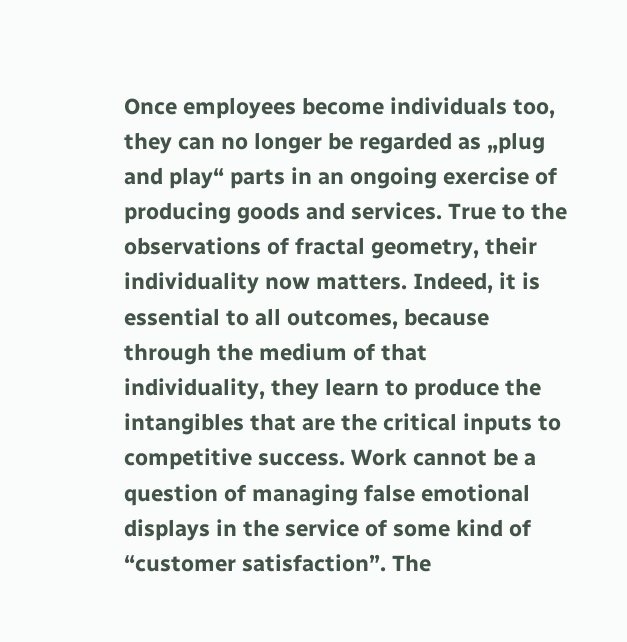Once employees become individuals too, they can no longer be regarded as „plug and play“ parts in an ongoing exercise of producing goods and services. True to the observations of fractal geometry, their individuality now matters. Indeed, it is essential to all outcomes, because through the medium of that individuality, they learn to produce the intangibles that are the critical inputs to competitive success. Work cannot be a question of managing false emotional displays in the service of some kind of “customer satisfaction”. The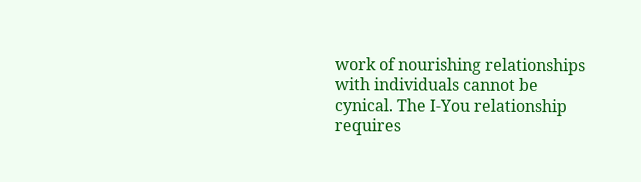work of nourishing relationships with individuals cannot be cynical. The I-You relationship requires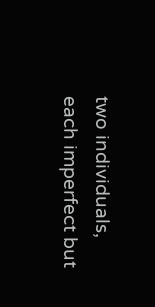two individuals, each imperfect but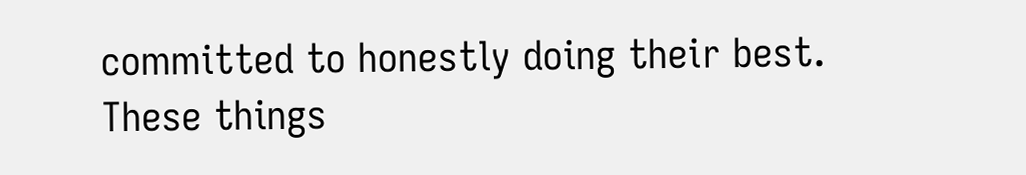committed to honestly doing their best. These things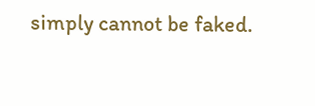simply cannot be faked.